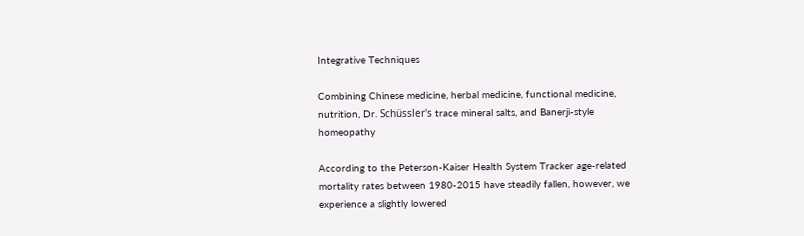Integrative Techniques

Combining Chinese medicine, herbal medicine, functional medicine, nutrition, Dr. Schüssler's trace mineral salts, and Banerji-style homeopathy

According to the Peterson-Kaiser Health System Tracker age-related mortality rates between 1980-2015 have steadily fallen, however, we experience a slightly lowered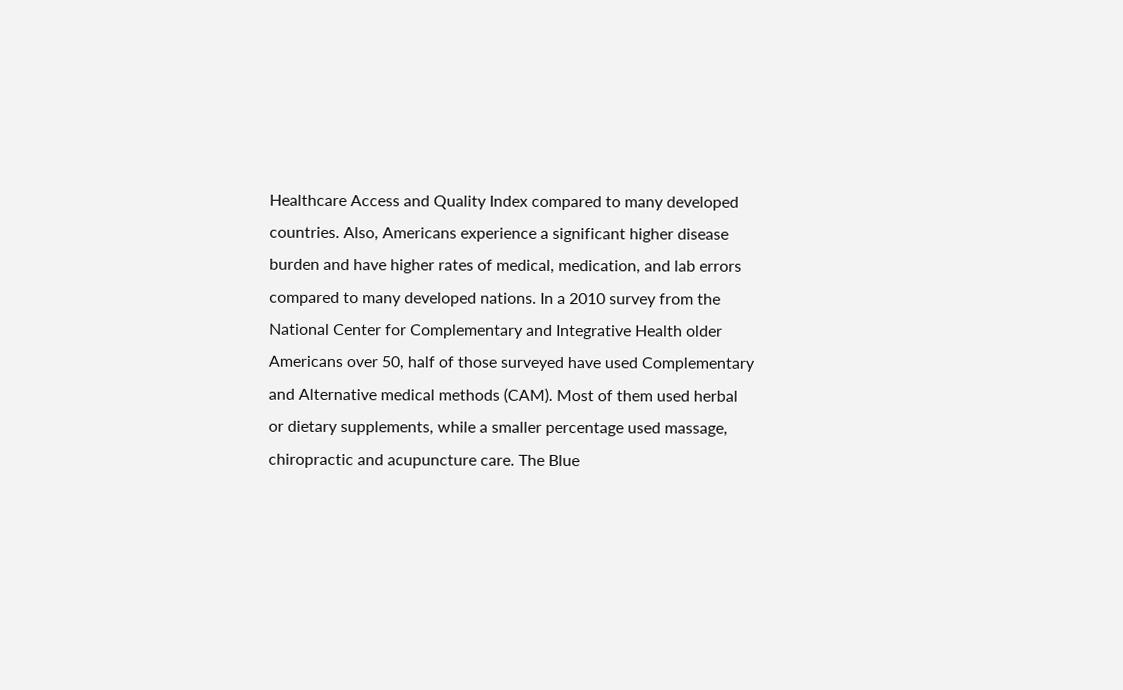Healthcare Access and Quality Index compared to many developed countries. Also, Americans experience a significant higher disease burden and have higher rates of medical, medication, and lab errors compared to many developed nations. In a 2010 survey from the National Center for Complementary and Integrative Health older Americans over 50, half of those surveyed have used Complementary and Alternative medical methods (CAM). Most of them used herbal or dietary supplements, while a smaller percentage used massage, chiropractic and acupuncture care. The Blue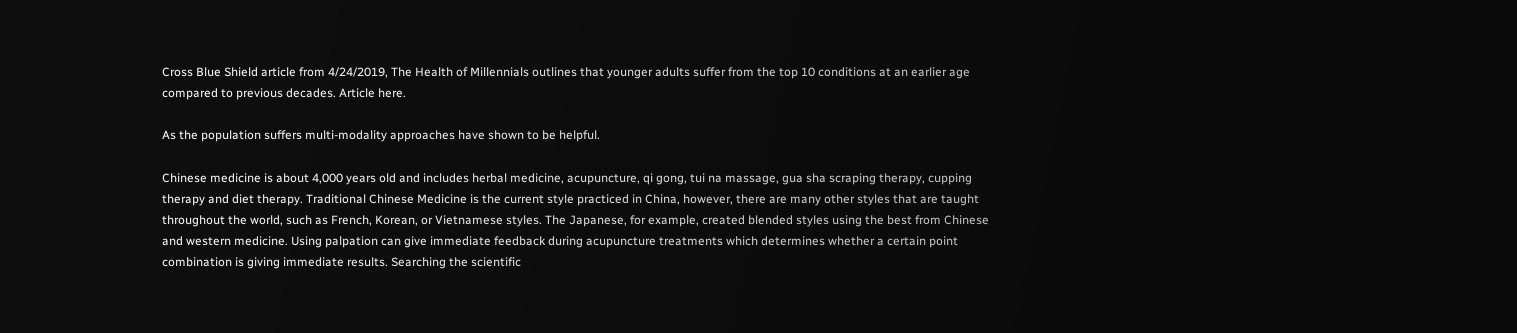Cross Blue Shield article from 4/24/2019, The Health of Millennials outlines that younger adults suffer from the top 10 conditions at an earlier age compared to previous decades. Article here.

As the population suffers multi-modality approaches have shown to be helpful.

Chinese medicine is about 4,000 years old and includes herbal medicine, acupuncture, qi gong, tui na massage, gua sha scraping therapy, cupping therapy and diet therapy. Traditional Chinese Medicine is the current style practiced in China, however, there are many other styles that are taught throughout the world, such as French, Korean, or Vietnamese styles. The Japanese, for example, created blended styles using the best from Chinese and western medicine. Using palpation can give immediate feedback during acupuncture treatments which determines whether a certain point combination is giving immediate results. Searching the scientific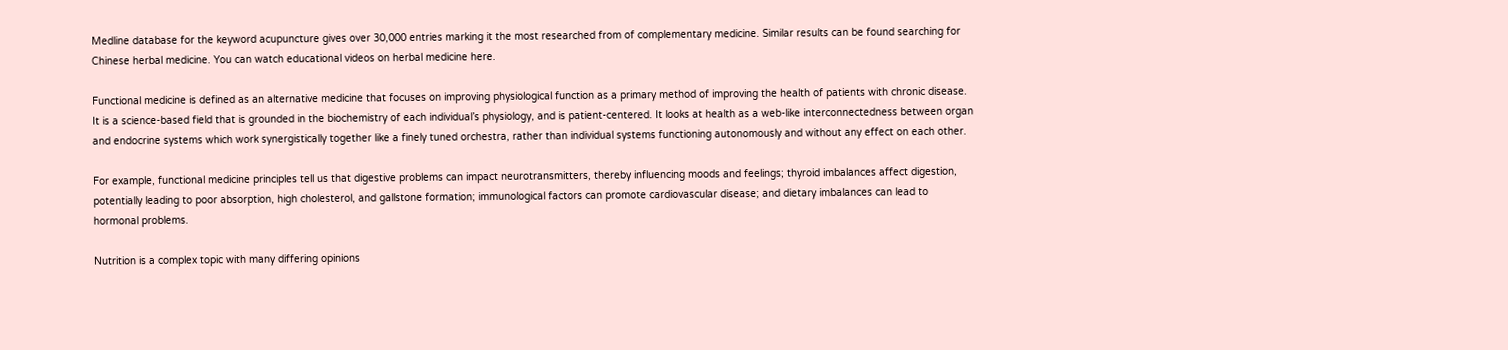Medline database for the keyword acupuncture gives over 30,000 entries marking it the most researched from of complementary medicine. Similar results can be found searching for Chinese herbal medicine. You can watch educational videos on herbal medicine here.

Functional medicine is defined as an alternative medicine that focuses on improving physiological function as a primary method of improving the health of patients with chronic disease. It is a science-based field that is grounded in the biochemistry of each individual’s physiology, and is patient-centered. It looks at health as a web-like interconnectedness between organ and endocrine systems which work synergistically together like a finely tuned orchestra, rather than individual systems functioning autonomously and without any effect on each other.

For example, functional medicine principles tell us that digestive problems can impact neurotransmitters, thereby influencing moods and feelings; thyroid imbalances affect digestion, potentially leading to poor absorption, high cholesterol, and gallstone formation; immunological factors can promote cardiovascular disease; and dietary imbalances can lead to hormonal problems.

Nutrition is a complex topic with many differing opinions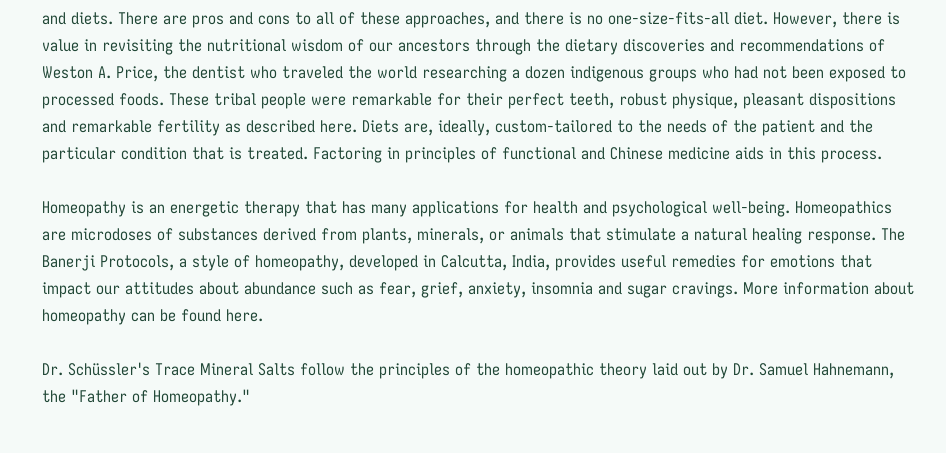and diets. There are pros and cons to all of these approaches, and there is no one-size-fits-all diet. However, there is value in revisiting the nutritional wisdom of our ancestors through the dietary discoveries and recommendations of Weston A. Price, the dentist who traveled the world researching a dozen indigenous groups who had not been exposed to processed foods. These tribal people were remarkable for their perfect teeth, robust physique, pleasant dispositions and remarkable fertility as described here. Diets are, ideally, custom-tailored to the needs of the patient and the particular condition that is treated. Factoring in principles of functional and Chinese medicine aids in this process.

Homeopathy is an energetic therapy that has many applications for health and psychological well-being. Homeopathics are microdoses of substances derived from plants, minerals, or animals that stimulate a natural healing response. The Banerji Protocols, a style of homeopathy, developed in Calcutta, India, provides useful remedies for emotions that impact our attitudes about abundance such as fear, grief, anxiety, insomnia and sugar cravings. More information about homeopathy can be found here.

Dr. Schüssler's Trace Mineral Salts follow the principles of the homeopathic theory laid out by Dr. Samuel Hahnemann, the "Father of Homeopathy."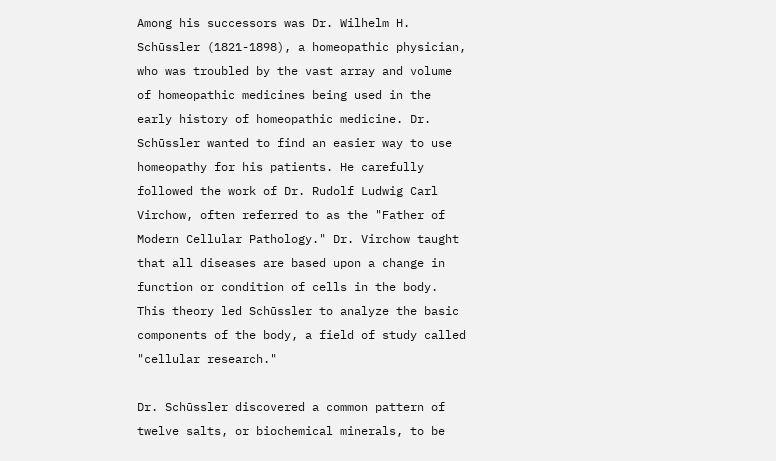Among his successors was Dr. Wilhelm H. Schūssler (1821-1898), a homeopathic physician, who was troubled by the vast array and volume of homeopathic medicines being used in the early history of homeopathic medicine. Dr. Schūssler wanted to find an easier way to use homeopathy for his patients. He carefully followed the work of Dr. Rudolf Ludwig Carl Virchow, often referred to as the "Father of Modern Cellular Pathology." Dr. Virchow taught that all diseases are based upon a change in function or condition of cells in the body. This theory led Schūssler to analyze the basic components of the body, a field of study called "cellular research."

Dr. Schūssler discovered a common pattern of twelve salts, or biochemical minerals, to be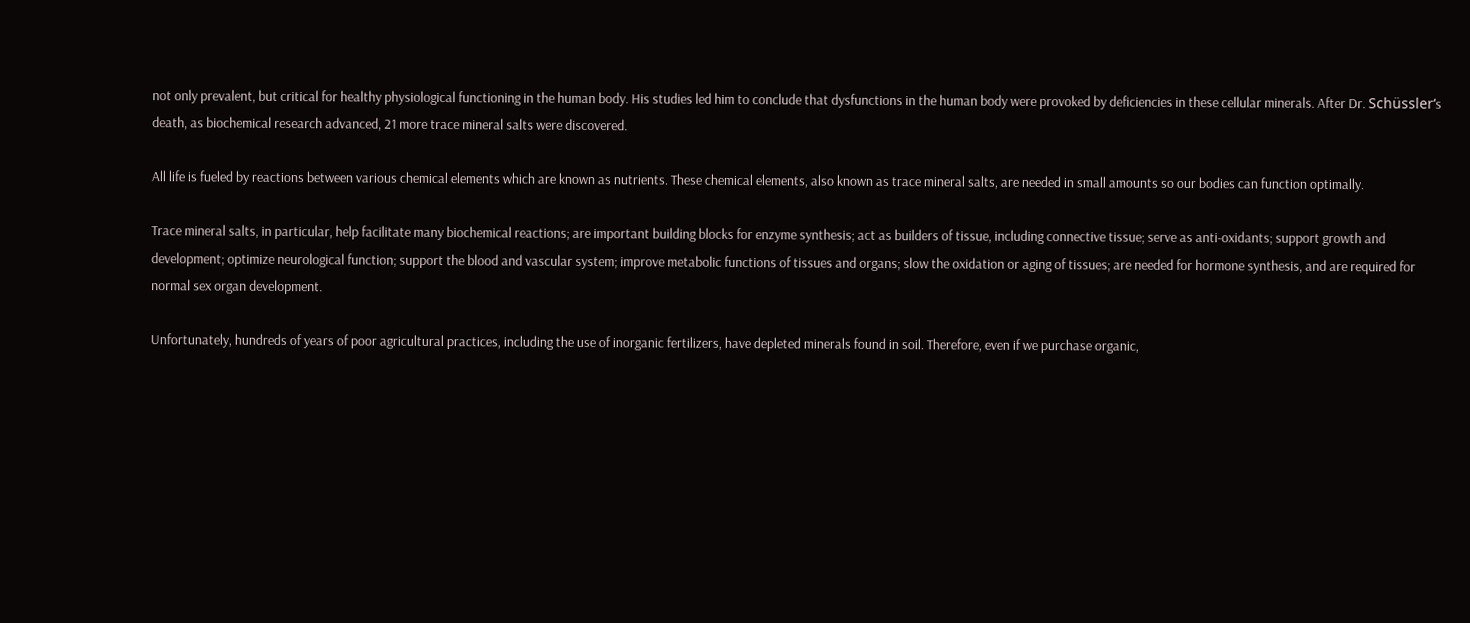not only prevalent, but critical for healthy physiological functioning in the human body. His studies led him to conclude that dysfunctions in the human body were provoked by deficiencies in these cellular minerals. After Dr. Schüssler‘s death, as biochemical research advanced, 21 more trace mineral salts were discovered.

All life is fueled by reactions between various chemical elements which are known as nutrients. These chemical elements, also known as trace mineral salts, are needed in small amounts so our bodies can function optimally.

Trace mineral salts, in particular, help facilitate many biochemical reactions; are important building blocks for enzyme synthesis; act as builders of tissue, including connective tissue; serve as anti-oxidants; support growth and development; optimize neurological function; support the blood and vascular system; improve metabolic functions of tissues and organs; slow the oxidation or aging of tissues; are needed for hormone synthesis, and are required for normal sex organ development.

Unfortunately, hundreds of years of poor agricultural practices, including the use of inorganic fertilizers, have depleted minerals found in soil. Therefore, even if we purchase organic,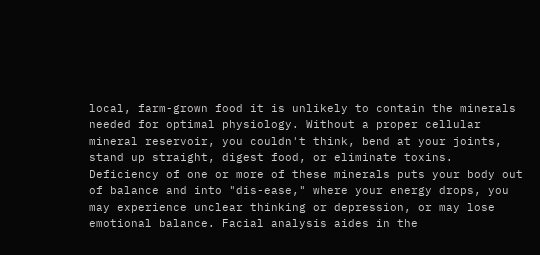local, farm-grown food it is unlikely to contain the minerals needed for optimal physiology. Without a proper cellular mineral reservoir, you couldn't think, bend at your joints, stand up straight, digest food, or eliminate toxins. Deficiency of one or more of these minerals puts your body out of balance and into "dis-ease," where your energy drops, you may experience unclear thinking or depression, or may lose emotional balance. Facial analysis aides in the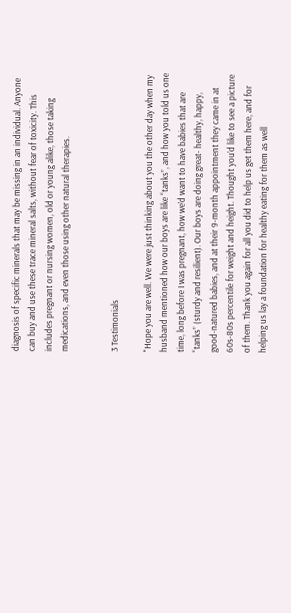diagnosis of specific minerals that may be missing in an individual. Anyone can buy and use these trace mineral salts, without fear of toxicity. This includes pregnant or nursing women, old or young alike, those taking medications, and even those using other natural therapies.


3 Testimonials

"Hope you are well. We were just thinking about you the other day when my husband mentioned how our boys are like “tanks”, and how you told us one time, long before I was pregnant, how we’d want to have babies that are “tanks” (sturdy and resilient). Our boys are doing great- healthy, happy, good-natured babies, and at their 9-month appointment they came in at 60s-80s percentile for weight and height. Thought you’d like to see a picture of them. Thank you again for all you did to help us get them here, and for helping us lay a foundation for healthy eating for them as well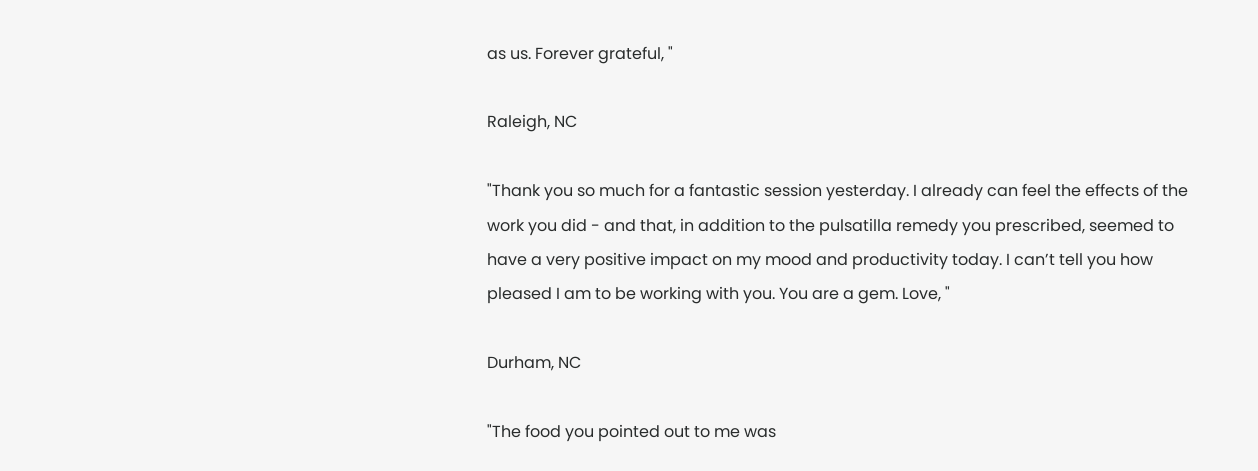as us. Forever grateful, "

Raleigh, NC

"Thank you so much for a fantastic session yesterday. I already can feel the effects of the work you did - and that, in addition to the pulsatilla remedy you prescribed, seemed to have a very positive impact on my mood and productivity today. I can’t tell you how pleased I am to be working with you. You are a gem. Love, "

Durham, NC

"The food you pointed out to me was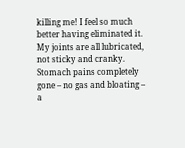killing me! I feel so much better having eliminated it. My joints are all lubricated, not sticky and cranky. Stomach pains completely gone – no gas and bloating – a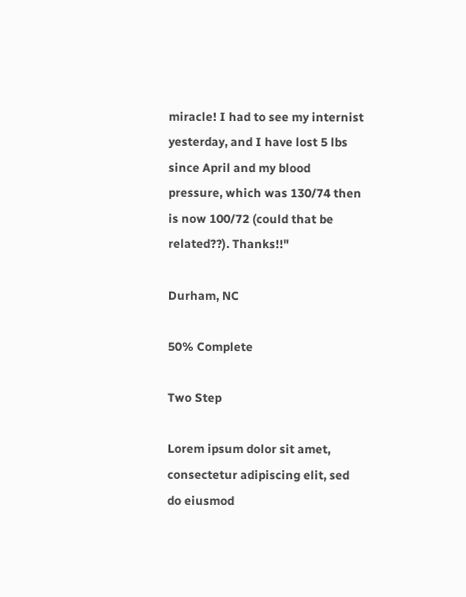miracle! I had to see my internist yesterday, and I have lost 5 lbs since April and my blood pressure, which was 130/74 then is now 100/72 (could that be related??). Thanks!!"

Durham, NC

50% Complete

Two Step

Lorem ipsum dolor sit amet, consectetur adipiscing elit, sed do eiusmod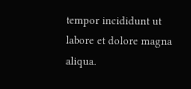tempor incididunt ut labore et dolore magna aliqua.